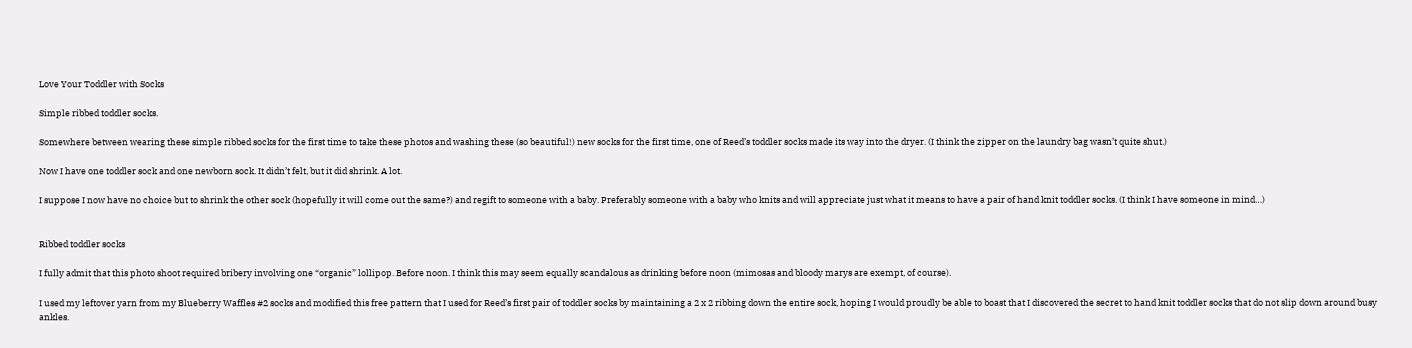Love Your Toddler with Socks

Simple ribbed toddler socks.

Somewhere between wearing these simple ribbed socks for the first time to take these photos and washing these (so beautiful!) new socks for the first time, one of Reed’s toddler socks made its way into the dryer. (I think the zipper on the laundry bag wasn’t quite shut.)

Now I have one toddler sock and one newborn sock. It didn’t felt, but it did shrink. A lot.

I suppose I now have no choice but to shrink the other sock (hopefully it will come out the same?) and regift to someone with a baby. Preferably someone with a baby who knits and will appreciate just what it means to have a pair of hand knit toddler socks. (I think I have someone in mind…)


Ribbed toddler socks

I fully admit that this photo shoot required bribery involving one “organic” lollipop. Before noon. I think this may seem equally scandalous as drinking before noon (mimosas and bloody marys are exempt, of course).

I used my leftover yarn from my Blueberry Waffles #2 socks and modified this free pattern that I used for Reed’s first pair of toddler socks by maintaining a 2 x 2 ribbing down the entire sock, hoping I would proudly be able to boast that I discovered the secret to hand knit toddler socks that do not slip down around busy ankles.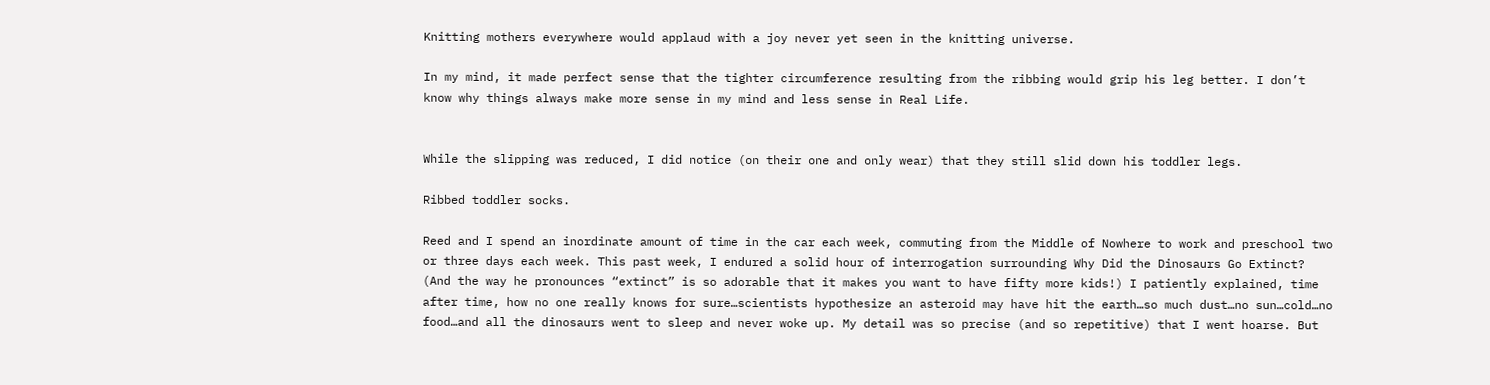Knitting mothers everywhere would applaud with a joy never yet seen in the knitting universe.

In my mind, it made perfect sense that the tighter circumference resulting from the ribbing would grip his leg better. I don’t know why things always make more sense in my mind and less sense in Real Life.


While the slipping was reduced, I did notice (on their one and only wear) that they still slid down his toddler legs.

Ribbed toddler socks.

Reed and I spend an inordinate amount of time in the car each week, commuting from the Middle of Nowhere to work and preschool two or three days each week. This past week, I endured a solid hour of interrogation surrounding Why Did the Dinosaurs Go Extinct? (And the way he pronounces “extinct” is so adorable that it makes you want to have fifty more kids!) I patiently explained, time after time, how no one really knows for sure…scientists hypothesize an asteroid may have hit the earth…so much dust…no sun…cold…no food…and all the dinosaurs went to sleep and never woke up. My detail was so precise (and so repetitive) that I went hoarse. But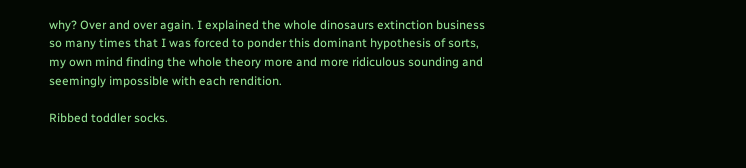why? Over and over again. I explained the whole dinosaurs extinction business so many times that I was forced to ponder this dominant hypothesis of sorts, my own mind finding the whole theory more and more ridiculous sounding and seemingly impossible with each rendition.

Ribbed toddler socks.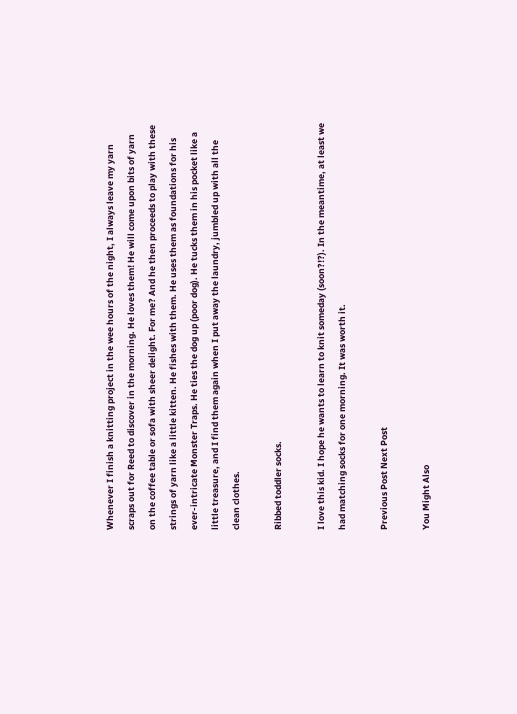Whenever I finish a knitting project in the wee hours of the night, I always leave my yarn scraps out for Reed to discover in the morning. He loves them! He will come upon bits of yarn on the coffee table or sofa with sheer delight. For me? And he then proceeds to play with these strings of yarn like a little kitten. He fishes with them. He uses them as foundations for his ever-intricate Monster Traps. He ties the dog up (poor dog). He tucks them in his pocket like a little treasure, and I find them again when I put away the laundry, jumbled up with all the clean clothes.

Ribbed toddler socks.

I love this kid. I hope he wants to learn to knit someday (soon?!?). In the meantime, at least we had matching socks for one morning. It was worth it.

Previous Post Next Post

You Might Also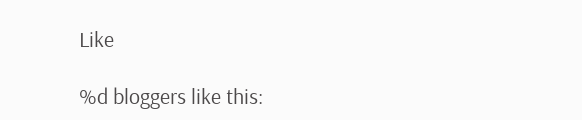Like

%d bloggers like this: